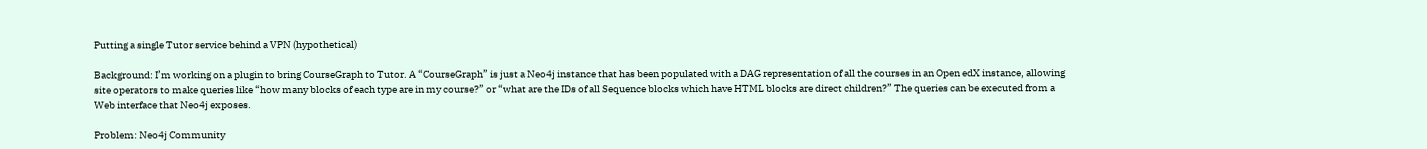Putting a single Tutor service behind a VPN (hypothetical)

Background: I’m working on a plugin to bring CourseGraph to Tutor. A “CourseGraph” is just a Neo4j instance that has been populated with a DAG representation of all the courses in an Open edX instance, allowing site operators to make queries like “how many blocks of each type are in my course?” or “what are the IDs of all Sequence blocks which have HTML blocks are direct children?” The queries can be executed from a Web interface that Neo4j exposes.

Problem: Neo4j Community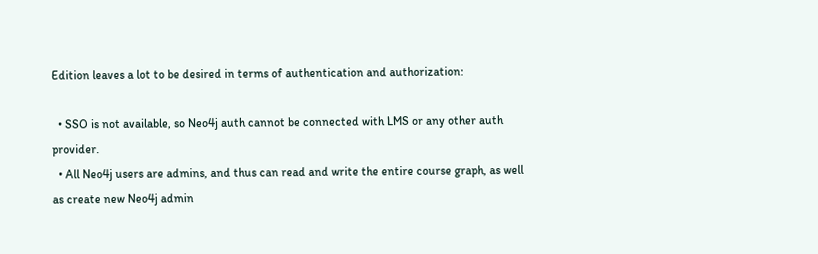Edition leaves a lot to be desired in terms of authentication and authorization:

  • SSO is not available, so Neo4j auth cannot be connected with LMS or any other auth provider.
  • All Neo4j users are admins, and thus can read and write the entire course graph, as well as create new Neo4j admin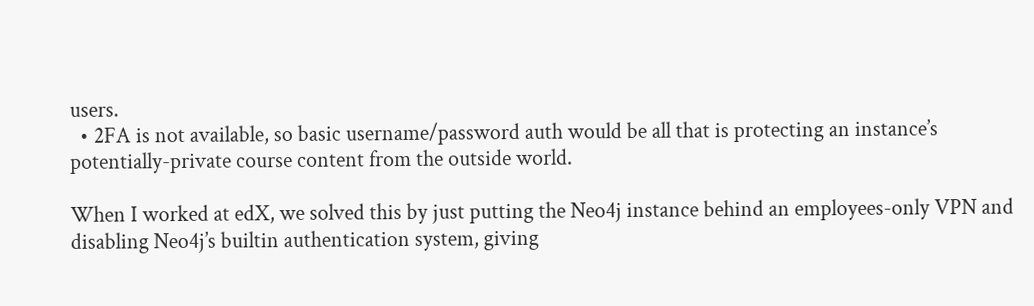users.
  • 2FA is not available, so basic username/password auth would be all that is protecting an instance’s potentially-private course content from the outside world.

When I worked at edX, we solved this by just putting the Neo4j instance behind an employees-only VPN and disabling Neo4j’s builtin authentication system, giving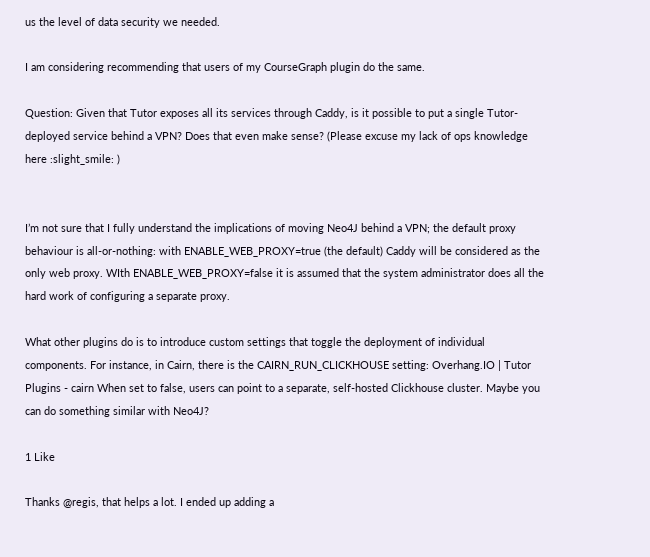us the level of data security we needed.

I am considering recommending that users of my CourseGraph plugin do the same.

Question: Given that Tutor exposes all its services through Caddy, is it possible to put a single Tutor-deployed service behind a VPN? Does that even make sense? (Please excuse my lack of ops knowledge here :slight_smile: )


I’m not sure that I fully understand the implications of moving Neo4J behind a VPN; the default proxy behaviour is all-or-nothing: with ENABLE_WEB_PROXY=true (the default) Caddy will be considered as the only web proxy. WIth ENABLE_WEB_PROXY=false it is assumed that the system administrator does all the hard work of configuring a separate proxy.

What other plugins do is to introduce custom settings that toggle the deployment of individual components. For instance, in Cairn, there is the CAIRN_RUN_CLICKHOUSE setting: Overhang.IO | Tutor Plugins - cairn When set to false, users can point to a separate, self-hosted Clickhouse cluster. Maybe you can do something similar with Neo4J?

1 Like

Thanks @regis, that helps a lot. I ended up adding a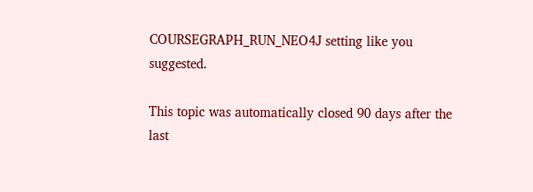COURSEGRAPH_RUN_NEO4J setting like you suggested.

This topic was automatically closed 90 days after the last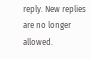reply. New replies are no longer allowed.